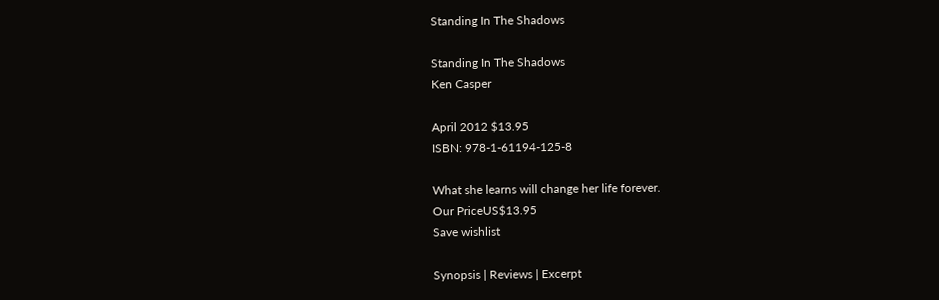Standing In The Shadows

Standing In The Shadows
Ken Casper

April 2012 $13.95
ISBN: 978-1-61194-125-8

What she learns will change her life forever.
Our PriceUS$13.95
Save wishlist

Synopsis | Reviews | Excerpt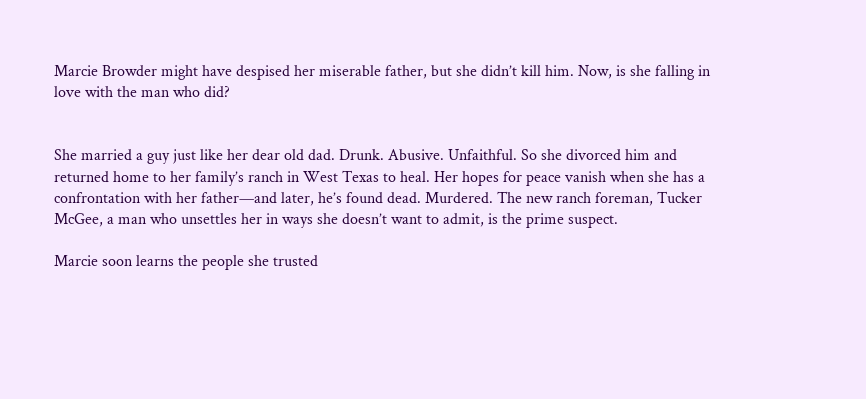Marcie Browder might have despised her miserable father, but she didn’t kill him. Now, is she falling in love with the man who did?


She married a guy just like her dear old dad. Drunk. Abusive. Unfaithful. So she divorced him and returned home to her family’s ranch in West Texas to heal. Her hopes for peace vanish when she has a confrontation with her father—and later, he’s found dead. Murdered. The new ranch foreman, Tucker McGee, a man who unsettles her in ways she doesn’t want to admit, is the prime suspect.

Marcie soon learns the people she trusted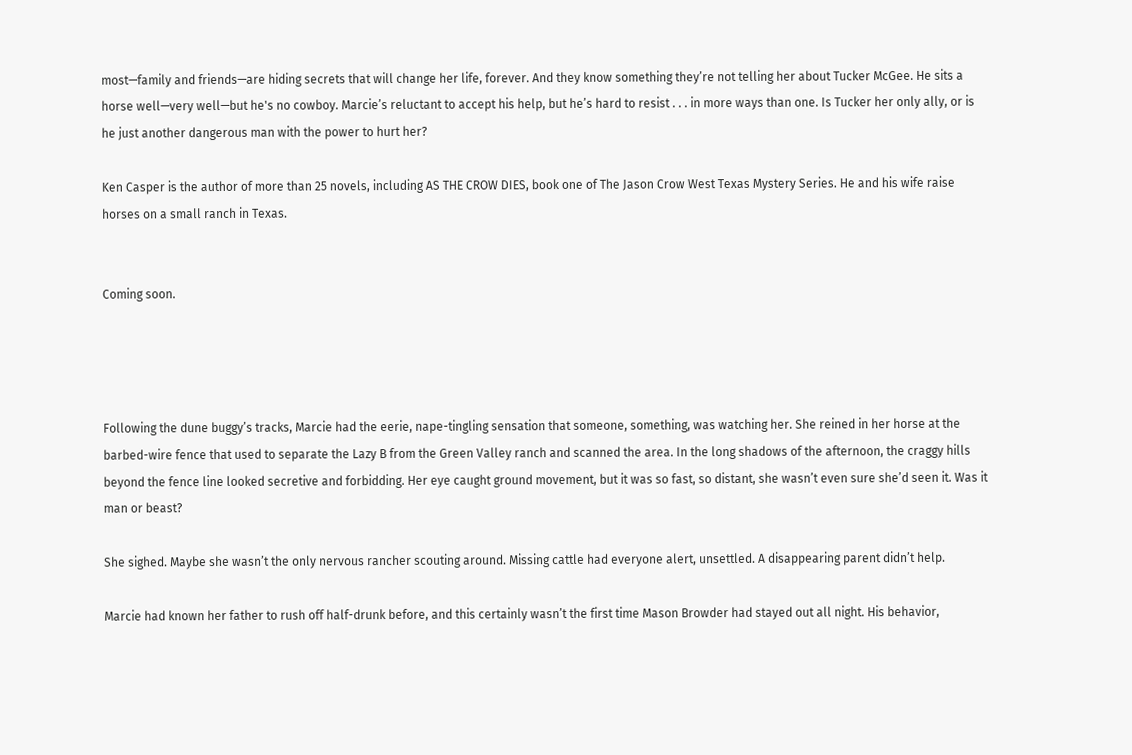most—family and friends—are hiding secrets that will change her life, forever. And they know something they’re not telling her about Tucker McGee. He sits a horse well—very well—but he's no cowboy. Marcie’s reluctant to accept his help, but he’s hard to resist . . . in more ways than one. Is Tucker her only ally, or is he just another dangerous man with the power to hurt her?

Ken Casper is the author of more than 25 novels, including AS THE CROW DIES, book one of The Jason Crow West Texas Mystery Series. He and his wife raise horses on a small ranch in Texas.


Coming soon.




Following the dune buggy’s tracks, Marcie had the eerie, nape-tingling sensation that someone, something, was watching her. She reined in her horse at the barbed-wire fence that used to separate the Lazy B from the Green Valley ranch and scanned the area. In the long shadows of the afternoon, the craggy hills beyond the fence line looked secretive and forbidding. Her eye caught ground movement, but it was so fast, so distant, she wasn’t even sure she’d seen it. Was it man or beast?

She sighed. Maybe she wasn’t the only nervous rancher scouting around. Missing cattle had everyone alert, unsettled. A disappearing parent didn’t help.

Marcie had known her father to rush off half-drunk before, and this certainly wasn’t the first time Mason Browder had stayed out all night. His behavior,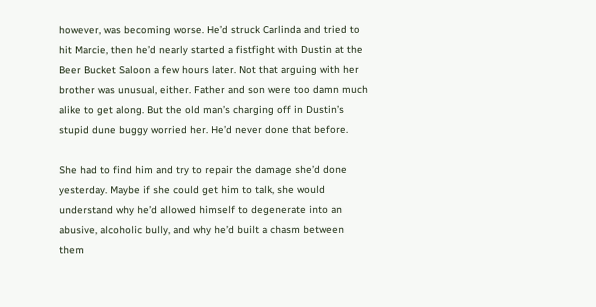however, was becoming worse. He’d struck Carlinda and tried to hit Marcie, then he’d nearly started a fistfight with Dustin at the Beer Bucket Saloon a few hours later. Not that arguing with her brother was unusual, either. Father and son were too damn much alike to get along. But the old man’s charging off in Dustin’s stupid dune buggy worried her. He’d never done that before.

She had to find him and try to repair the damage she’d done yesterday. Maybe if she could get him to talk, she would understand why he’d allowed himself to degenerate into an abusive, alcoholic bully, and why he’d built a chasm between them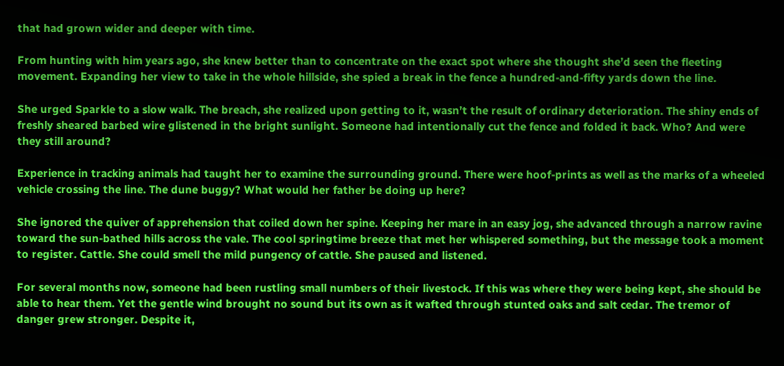that had grown wider and deeper with time.

From hunting with him years ago, she knew better than to concentrate on the exact spot where she thought she’d seen the fleeting movement. Expanding her view to take in the whole hillside, she spied a break in the fence a hundred-and-fifty yards down the line.

She urged Sparkle to a slow walk. The breach, she realized upon getting to it, wasn’t the result of ordinary deterioration. The shiny ends of freshly sheared barbed wire glistened in the bright sunlight. Someone had intentionally cut the fence and folded it back. Who? And were they still around?

Experience in tracking animals had taught her to examine the surrounding ground. There were hoof-prints as well as the marks of a wheeled vehicle crossing the line. The dune buggy? What would her father be doing up here?

She ignored the quiver of apprehension that coiled down her spine. Keeping her mare in an easy jog, she advanced through a narrow ravine toward the sun-bathed hills across the vale. The cool springtime breeze that met her whispered something, but the message took a moment to register. Cattle. She could smell the mild pungency of cattle. She paused and listened.

For several months now, someone had been rustling small numbers of their livestock. If this was where they were being kept, she should be able to hear them. Yet the gentle wind brought no sound but its own as it wafted through stunted oaks and salt cedar. The tremor of danger grew stronger. Despite it,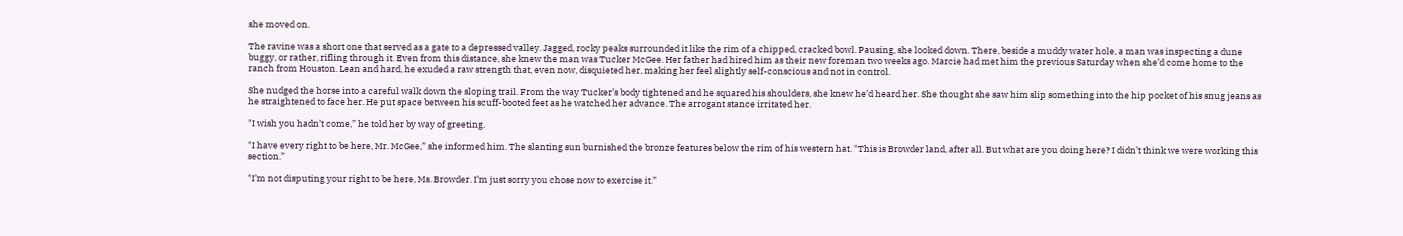she moved on.

The ravine was a short one that served as a gate to a depressed valley. Jagged, rocky peaks surrounded it like the rim of a chipped, cracked bowl. Pausing, she looked down. There, beside a muddy water hole, a man was inspecting a dune buggy, or rather, rifling through it. Even from this distance, she knew the man was Tucker McGee. Her father had hired him as their new foreman two weeks ago. Marcie had met him the previous Saturday when she’d come home to the ranch from Houston. Lean and hard, he exuded a raw strength that, even now, disquieted her, making her feel slightly self-conscious and not in control.

She nudged the horse into a careful walk down the sloping trail. From the way Tucker’s body tightened and he squared his shoulders, she knew he’d heard her. She thought she saw him slip something into the hip pocket of his snug jeans as he straightened to face her. He put space between his scuff-booted feet as he watched her advance. The arrogant stance irritated her.

"I wish you hadn’t come,” he told her by way of greeting.

"I have every right to be here, Mr. McGee,” she informed him. The slanting sun burnished the bronze features below the rim of his western hat. "This is Browder land, after all. But what are you doing here? I didn’t think we were working this section.”

"I’m not disputing your right to be here, Ms. Browder. I’m just sorry you chose now to exercise it.”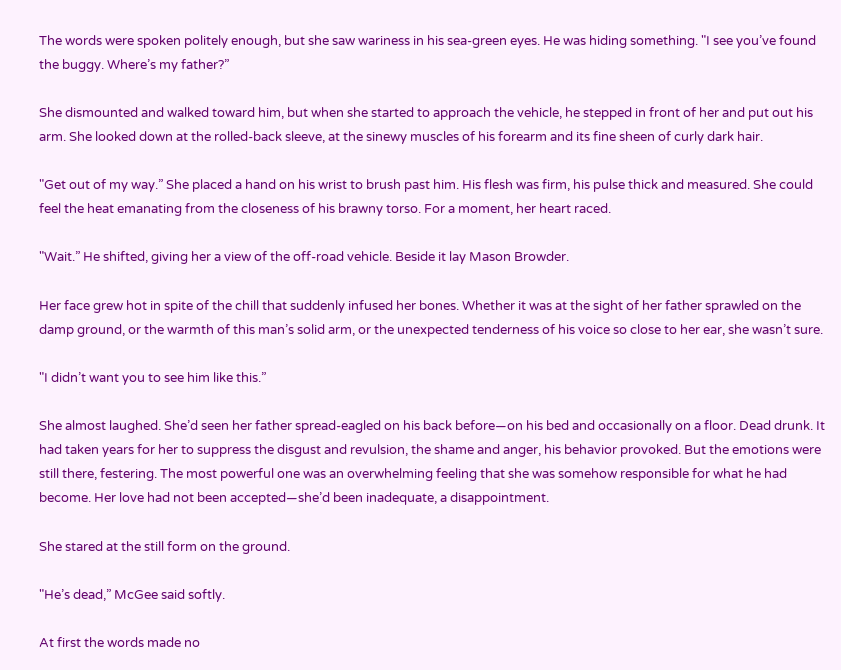The words were spoken politely enough, but she saw wariness in his sea-green eyes. He was hiding something. "I see you’ve found the buggy. Where’s my father?”

She dismounted and walked toward him, but when she started to approach the vehicle, he stepped in front of her and put out his arm. She looked down at the rolled-back sleeve, at the sinewy muscles of his forearm and its fine sheen of curly dark hair.

"Get out of my way.” She placed a hand on his wrist to brush past him. His flesh was firm, his pulse thick and measured. She could feel the heat emanating from the closeness of his brawny torso. For a moment, her heart raced.

"Wait.” He shifted, giving her a view of the off-road vehicle. Beside it lay Mason Browder.

Her face grew hot in spite of the chill that suddenly infused her bones. Whether it was at the sight of her father sprawled on the damp ground, or the warmth of this man’s solid arm, or the unexpected tenderness of his voice so close to her ear, she wasn’t sure.

"I didn’t want you to see him like this.”

She almost laughed. She’d seen her father spread-eagled on his back before—on his bed and occasionally on a floor. Dead drunk. It had taken years for her to suppress the disgust and revulsion, the shame and anger, his behavior provoked. But the emotions were still there, festering. The most powerful one was an overwhelming feeling that she was somehow responsible for what he had become. Her love had not been accepted—she’d been inadequate, a disappointment.

She stared at the still form on the ground.

"He’s dead,” McGee said softly.

At first the words made no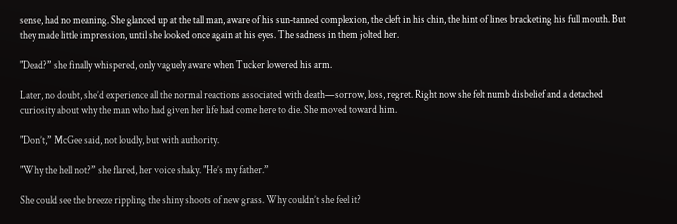sense, had no meaning. She glanced up at the tall man, aware of his sun‑tanned complexion, the cleft in his chin, the hint of lines bracketing his full mouth. But they made little impression, until she looked once again at his eyes. The sadness in them jolted her.

"Dead?” she finally whispered, only vaguely aware when Tucker lowered his arm.

Later, no doubt, she’d experience all the normal reactions associated with death—sorrow, loss, regret. Right now she felt numb disbelief and a detached curiosity about why the man who had given her life had come here to die. She moved toward him.

"Don’t,” McGee said, not loudly, but with authority.

"Why the hell not?” she flared, her voice shaky. "He’s my father.”

She could see the breeze rippling the shiny shoots of new grass. Why couldn’t she feel it?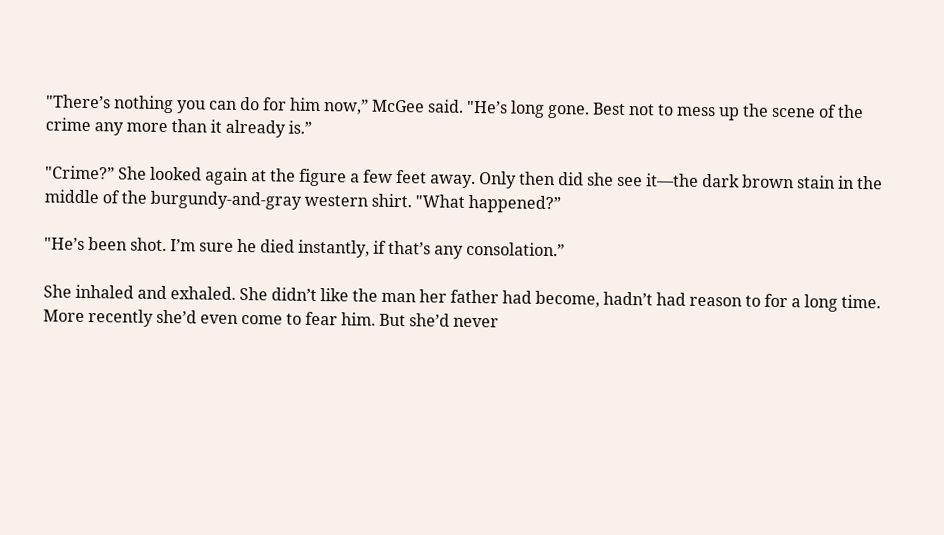"There’s nothing you can do for him now,” McGee said. "He’s long gone. Best not to mess up the scene of the crime any more than it already is.”

"Crime?” She looked again at the figure a few feet away. Only then did she see it—the dark brown stain in the middle of the burgundy-and-gray western shirt. "What happened?”

"He’s been shot. I’m sure he died instantly, if that’s any consolation.”

She inhaled and exhaled. She didn’t like the man her father had become, hadn’t had reason to for a long time. More recently she’d even come to fear him. But she’d never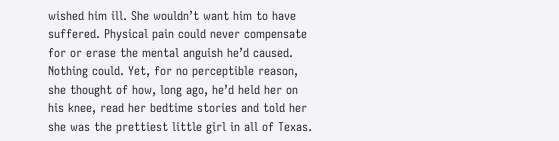wished him ill. She wouldn’t want him to have suffered. Physical pain could never compensate for or erase the mental anguish he’d caused. Nothing could. Yet, for no perceptible reason, she thought of how, long ago, he’d held her on his knee, read her bedtime stories and told her she was the prettiest little girl in all of Texas.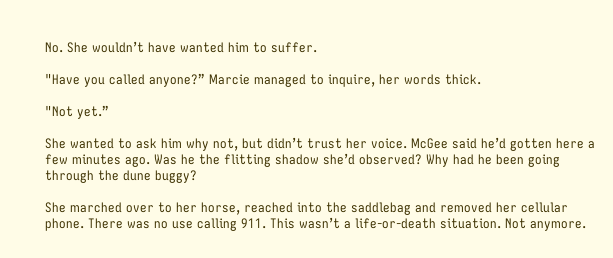No. She wouldn’t have wanted him to suffer.

"Have you called anyone?” Marcie managed to inquire, her words thick.

"Not yet.”

She wanted to ask him why not, but didn’t trust her voice. McGee said he’d gotten here a few minutes ago. Was he the flitting shadow she’d observed? Why had he been going through the dune buggy?

She marched over to her horse, reached into the saddlebag and removed her cellular phone. There was no use calling 911. This wasn’t a life-or-death situation. Not anymore.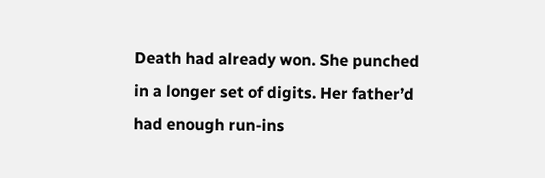Death had already won. She punched in a longer set of digits. Her father’d had enough run-ins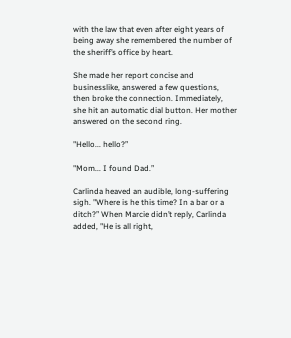with the law that even after eight years of being away she remembered the number of the sheriff’s office by heart.

She made her report concise and businesslike, answered a few questions, then broke the connection. Immediately, she hit an automatic dial button. Her mother answered on the second ring.

"Hello... hello?”

"Mom... I found Dad.”

Carlinda heaved an audible, long-suffering sigh. "Where is he this time? In a bar or a ditch?” When Marcie didn’t reply, Carlinda added, "He is all right,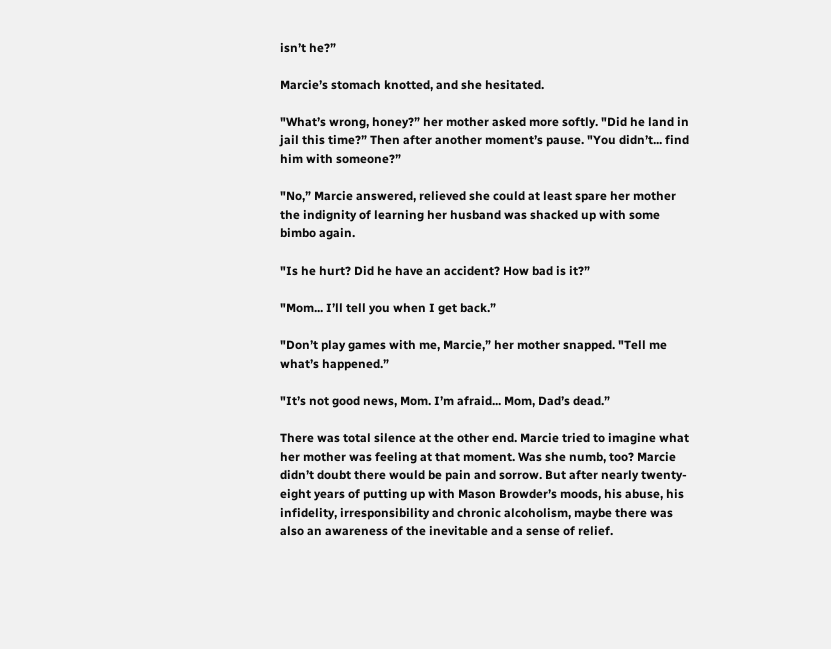isn’t he?”

Marcie’s stomach knotted, and she hesitated.

"What’s wrong, honey?” her mother asked more softly. "Did he land in jail this time?” Then after another moment’s pause. "You didn’t... find him with someone?”

"No,” Marcie answered, relieved she could at least spare her mother the indignity of learning her husband was shacked up with some bimbo again.

"Is he hurt? Did he have an accident? How bad is it?”

"Mom... I’ll tell you when I get back.”

"Don’t play games with me, Marcie,” her mother snapped. "Tell me what’s happened.”

"It’s not good news, Mom. I’m afraid... Mom, Dad’s dead.”

There was total silence at the other end. Marcie tried to imagine what her mother was feeling at that moment. Was she numb, too? Marcie didn’t doubt there would be pain and sorrow. But after nearly twenty-eight years of putting up with Mason Browder’s moods, his abuse, his infidelity, irresponsibility and chronic alcoholism, maybe there was also an awareness of the inevitable and a sense of relief.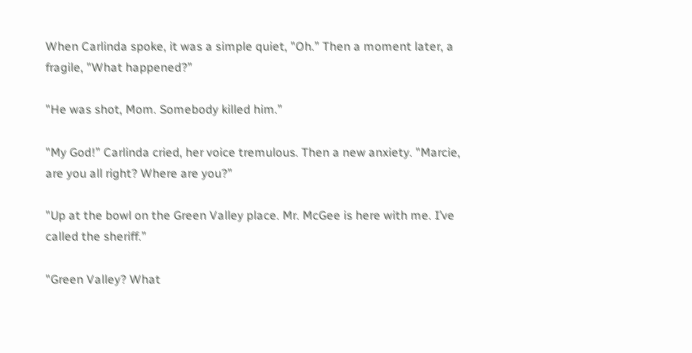When Carlinda spoke, it was a simple quiet, "Oh.” Then a moment later, a fragile, "What happened?”

"He was shot, Mom. Somebody killed him.”

"My God!” Carlinda cried, her voice tremulous. Then a new anxiety. "Marcie, are you all right? Where are you?”

"Up at the bowl on the Green Valley place. Mr. McGee is here with me. I’ve called the sheriff.”

"Green Valley? What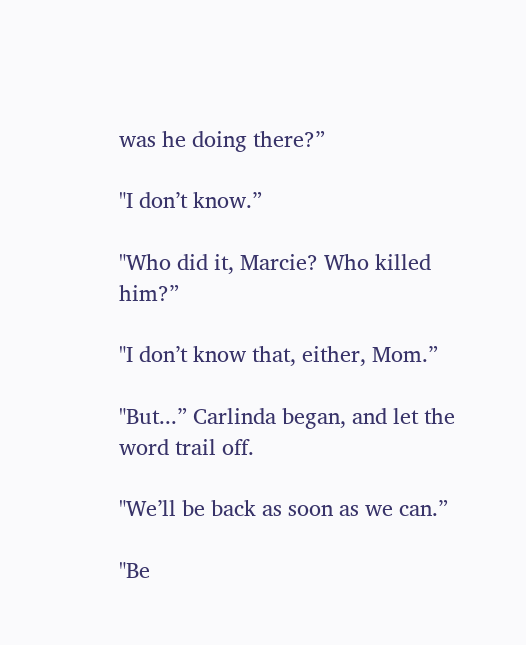was he doing there?”

"I don’t know.”

"Who did it, Marcie? Who killed him?”

"I don’t know that, either, Mom.”

"But...” Carlinda began, and let the word trail off.

"We’ll be back as soon as we can.”

"Be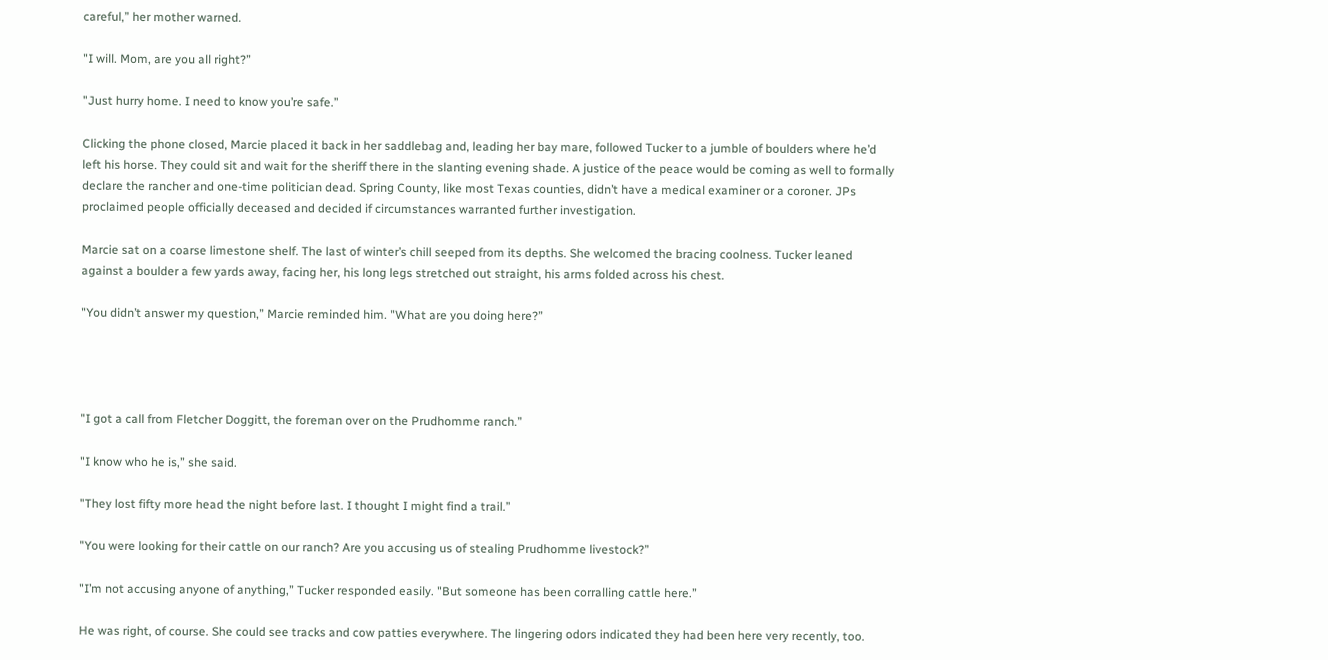careful,” her mother warned.

"I will. Mom, are you all right?”

"Just hurry home. I need to know you’re safe.”

Clicking the phone closed, Marcie placed it back in her saddlebag and, leading her bay mare, followed Tucker to a jumble of boulders where he’d left his horse. They could sit and wait for the sheriff there in the slanting evening shade. A justice of the peace would be coming as well to formally declare the rancher and one-time politician dead. Spring County, like most Texas counties, didn’t have a medical examiner or a coroner. JPs proclaimed people officially deceased and decided if circumstances warranted further investigation.

Marcie sat on a coarse limestone shelf. The last of winter’s chill seeped from its depths. She welcomed the bracing coolness. Tucker leaned against a boulder a few yards away, facing her, his long legs stretched out straight, his arms folded across his chest.

"You didn’t answer my question,” Marcie reminded him. "What are you doing here?”




"I got a call from Fletcher Doggitt, the foreman over on the Prudhomme ranch.”

"I know who he is,” she said.

"They lost fifty more head the night before last. I thought I might find a trail.”

"You were looking for their cattle on our ranch? Are you accusing us of stealing Prudhomme livestock?”

"I’m not accusing anyone of anything,” Tucker responded easily. "But someone has been corralling cattle here.”

He was right, of course. She could see tracks and cow patties everywhere. The lingering odors indicated they had been here very recently, too.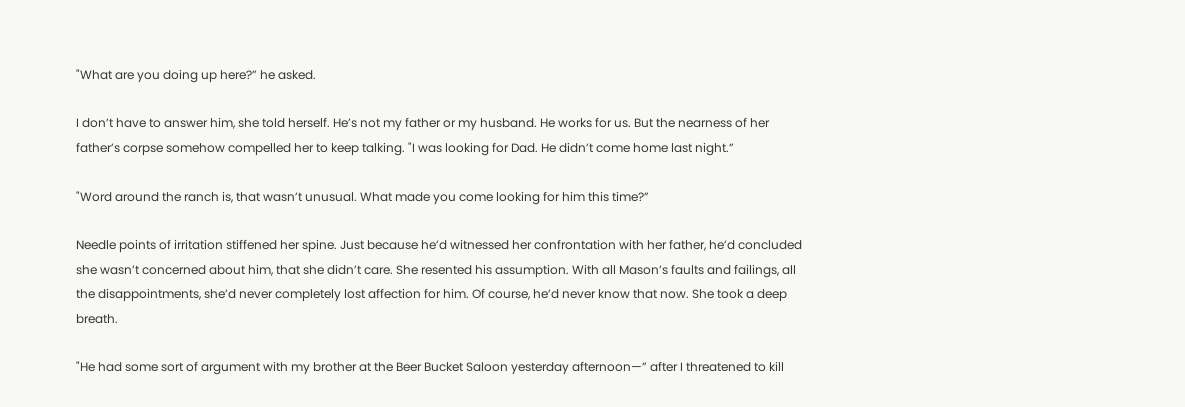"What are you doing up here?” he asked.

I don’t have to answer him, she told herself. He’s not my father or my husband. He works for us. But the nearness of her father’s corpse somehow compelled her to keep talking. "I was looking for Dad. He didn’t come home last night.”

"Word around the ranch is, that wasn’t unusual. What made you come looking for him this time?”

Needle points of irritation stiffened her spine. Just because he’d witnessed her confrontation with her father, he’d concluded she wasn’t concerned about him, that she didn’t care. She resented his assumption. With all Mason’s faults and failings, all the disappointments, she’d never completely lost affection for him. Of course, he’d never know that now. She took a deep breath.

"He had some sort of argument with my brother at the Beer Bucket Saloon yesterday afternoon—” after I threatened to kill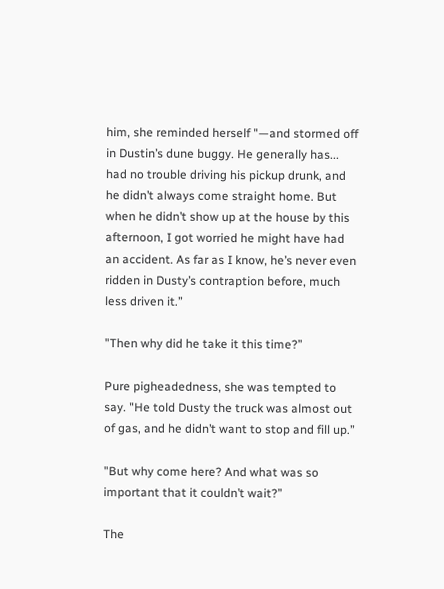him, she reminded herself "—and stormed off in Dustin’s dune buggy. He generally has... had no trouble driving his pickup drunk, and he didn’t always come straight home. But when he didn’t show up at the house by this afternoon, I got worried he might have had an accident. As far as I know, he’s never even ridden in Dusty’s contraption before, much less driven it.”

"Then why did he take it this time?”

Pure pigheadedness, she was tempted to say. "He told Dusty the truck was almost out of gas, and he didn’t want to stop and fill up.”

"But why come here? And what was so important that it couldn’t wait?”

The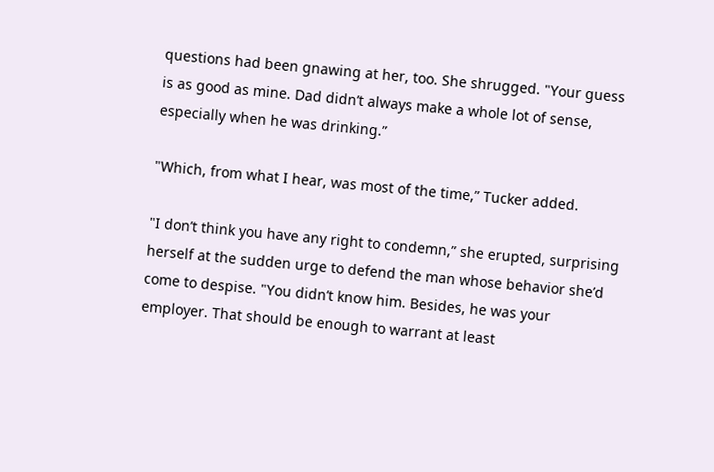questions had been gnawing at her, too. She shrugged. "Your guess is as good as mine. Dad didn’t always make a whole lot of sense, especially when he was drinking.”

"Which, from what I hear, was most of the time,” Tucker added.

"I don’t think you have any right to condemn,” she erupted, surprising herself at the sudden urge to defend the man whose behavior she’d come to despise. "You didn’t know him. Besides, he was your employer. That should be enough to warrant at least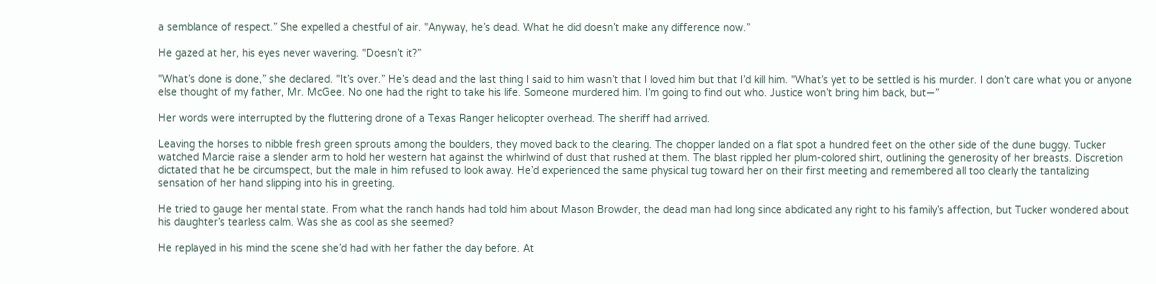a semblance of respect.” She expelled a chestful of air. "Anyway, he’s dead. What he did doesn’t make any difference now.”

He gazed at her, his eyes never wavering. "Doesn’t it?”

"What’s done is done,” she declared. "It’s over.” He’s dead and the last thing I said to him wasn’t that I loved him but that I’d kill him. "What’s yet to be settled is his murder. I don’t care what you or anyone else thought of my father, Mr. McGee. No one had the right to take his life. Someone murdered him. I’m going to find out who. Justice won’t bring him back, but—”

Her words were interrupted by the fluttering drone of a Texas Ranger helicopter overhead. The sheriff had arrived.

Leaving the horses to nibble fresh green sprouts among the boulders, they moved back to the clearing. The chopper landed on a flat spot a hundred feet on the other side of the dune buggy. Tucker watched Marcie raise a slender arm to hold her western hat against the whirlwind of dust that rushed at them. The blast rippled her plum-colored shirt, outlining the generosity of her breasts. Discretion dictated that he be circumspect, but the male in him refused to look away. He’d experienced the same physical tug toward her on their first meeting and remembered all too clearly the tantalizing sensation of her hand slipping into his in greeting.

He tried to gauge her mental state. From what the ranch hands had told him about Mason Browder, the dead man had long since abdicated any right to his family’s affection, but Tucker wondered about his daughter’s tearless calm. Was she as cool as she seemed?

He replayed in his mind the scene she’d had with her father the day before. At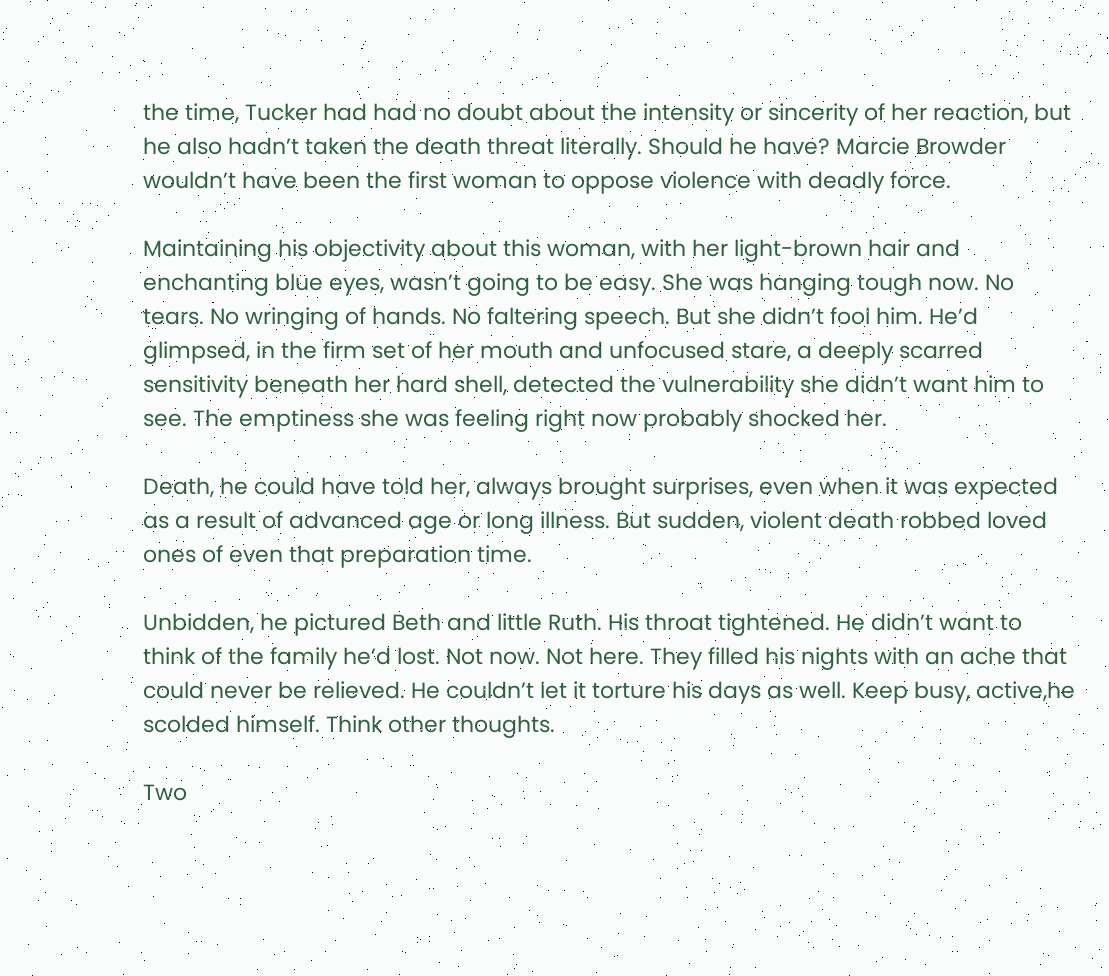the time, Tucker had had no doubt about the intensity or sincerity of her reaction, but he also hadn’t taken the death threat literally. Should he have? Marcie Browder wouldn’t have been the first woman to oppose violence with deadly force.

Maintaining his objectivity about this woman, with her light-brown hair and enchanting blue eyes, wasn’t going to be easy. She was hanging tough now. No tears. No wringing of hands. No faltering speech. But she didn’t fool him. He’d glimpsed, in the firm set of her mouth and unfocused stare, a deeply scarred sensitivity beneath her hard shell, detected the vulnerability she didn’t want him to see. The emptiness she was feeling right now probably shocked her.

Death, he could have told her, always brought surprises, even when it was expected as a result of advanced age or long illness. But sudden, violent death robbed loved ones of even that preparation time.

Unbidden, he pictured Beth and little Ruth. His throat tightened. He didn’t want to think of the family he’d lost. Not now. Not here. They filled his nights with an ache that could never be relieved. He couldn’t let it torture his days as well. Keep busy, active,he scolded himself. Think other thoughts.

Two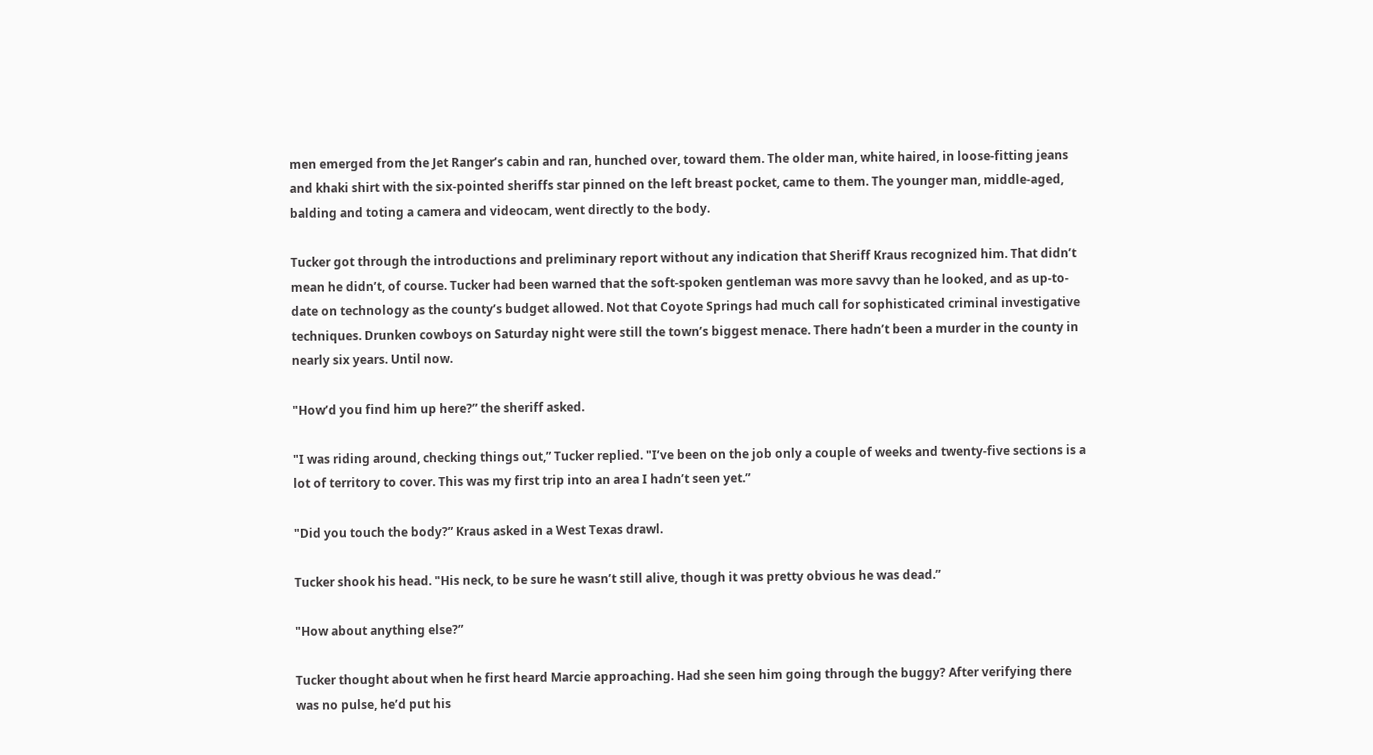men emerged from the Jet Ranger’s cabin and ran, hunched over, toward them. The older man, white haired, in loose-fitting jeans and khaki shirt with the six-pointed sheriffs star pinned on the left breast pocket, came to them. The younger man, middle-aged, balding and toting a camera and videocam, went directly to the body.

Tucker got through the introductions and preliminary report without any indication that Sheriff Kraus recognized him. That didn’t mean he didn’t, of course. Tucker had been warned that the soft-spoken gentleman was more savvy than he looked, and as up-to-date on technology as the county’s budget allowed. Not that Coyote Springs had much call for sophisticated criminal investigative techniques. Drunken cowboys on Saturday night were still the town’s biggest menace. There hadn’t been a murder in the county in nearly six years. Until now.

"How’d you find him up here?” the sheriff asked.

"I was riding around, checking things out,” Tucker replied. "I’ve been on the job only a couple of weeks and twenty-five sections is a lot of territory to cover. This was my first trip into an area I hadn’t seen yet.”

"Did you touch the body?” Kraus asked in a West Texas drawl.

Tucker shook his head. "His neck, to be sure he wasn’t still alive, though it was pretty obvious he was dead.”

"How about anything else?”

Tucker thought about when he first heard Marcie approaching. Had she seen him going through the buggy? After verifying there was no pulse, he’d put his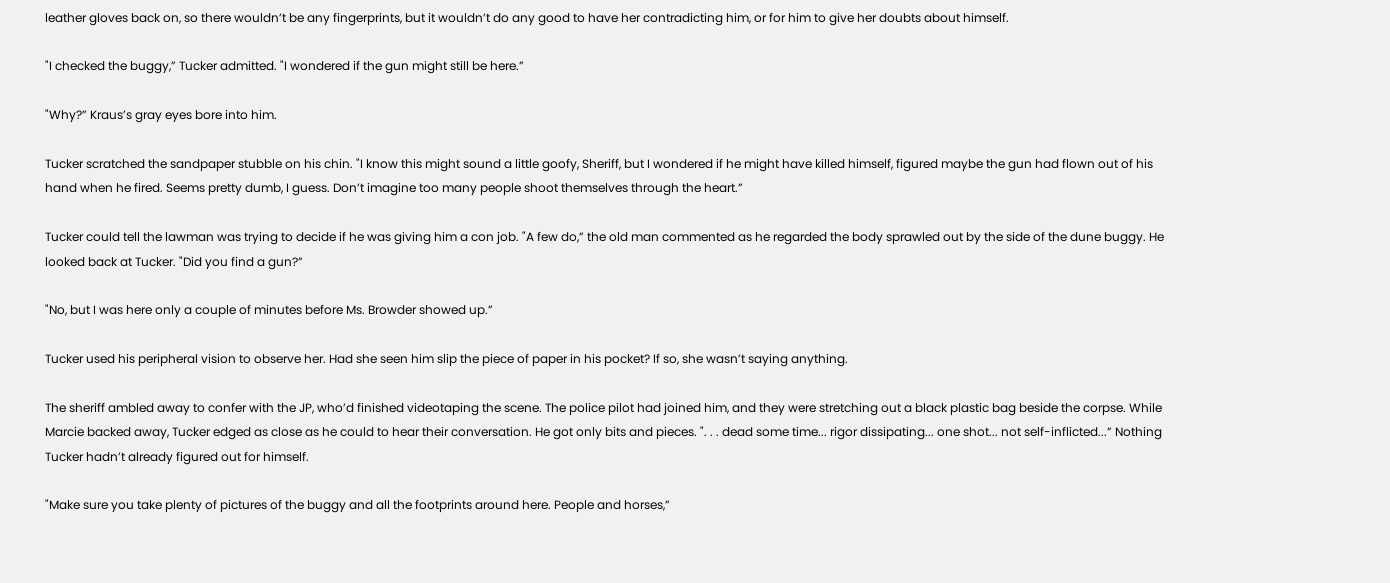leather gloves back on, so there wouldn’t be any fingerprints, but it wouldn’t do any good to have her contradicting him, or for him to give her doubts about himself.

"I checked the buggy,” Tucker admitted. "I wondered if the gun might still be here.”

"Why?” Kraus’s gray eyes bore into him.

Tucker scratched the sandpaper stubble on his chin. "I know this might sound a little goofy, Sheriff, but I wondered if he might have killed himself, figured maybe the gun had flown out of his hand when he fired. Seems pretty dumb, I guess. Don’t imagine too many people shoot themselves through the heart.”

Tucker could tell the lawman was trying to decide if he was giving him a con job. "A few do,” the old man commented as he regarded the body sprawled out by the side of the dune buggy. He looked back at Tucker. "Did you find a gun?”

"No, but I was here only a couple of minutes before Ms. Browder showed up.”

Tucker used his peripheral vision to observe her. Had she seen him slip the piece of paper in his pocket? If so, she wasn’t saying anything.

The sheriff ambled away to confer with the JP, who’d finished videotaping the scene. The police pilot had joined him, and they were stretching out a black plastic bag beside the corpse. While Marcie backed away, Tucker edged as close as he could to hear their conversation. He got only bits and pieces. ". . . dead some time... rigor dissipating... one shot... not self-inflicted...” Nothing Tucker hadn’t already figured out for himself.

"Make sure you take plenty of pictures of the buggy and all the footprints around here. People and horses,”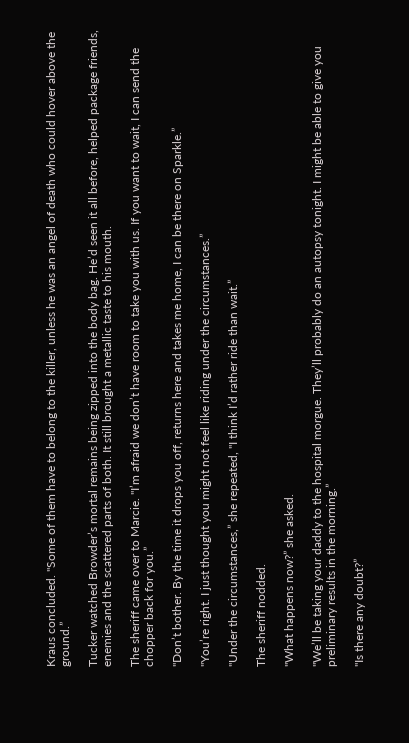Kraus concluded. "Some of them have to belong to the killer, unless he was an angel of death who could hover above the ground.”

Tucker watched Browder’s mortal remains being zipped into the body bag. He’d seen it all before, helped package friends, enemies and the scattered parts of both. It still brought a metallic taste to his mouth.

The sheriff came over to Marcie. "I’m afraid we don’t have room to take you with us. If you want to wait, I can send the chopper back for you.”

"Don’t bother. By the time it drops you off, returns here and takes me home, I can be there on Sparkle.”

"You’re right. I just thought you might not feel like riding under the circumstances.”

"Under the circumstances,” she repeated, "I think I’d rather ride than wait.”

The sheriff nodded.

"What happens now?” she asked.

"We’ll be taking your daddy to the hospital morgue. They’ll probably do an autopsy tonight. I might be able to give you preliminary results in the morning.”

"Is there any doubt?”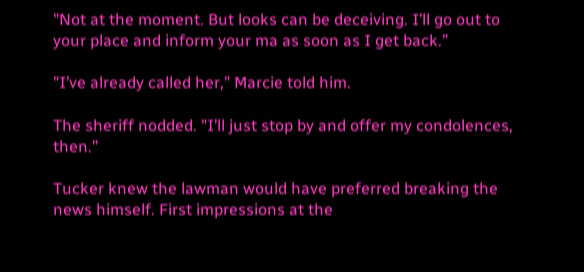"Not at the moment. But looks can be deceiving. I’ll go out to your place and inform your ma as soon as I get back.”

"I’ve already called her,” Marcie told him.

The sheriff nodded. "I’ll just stop by and offer my condolences, then.”

Tucker knew the lawman would have preferred breaking the news himself. First impressions at the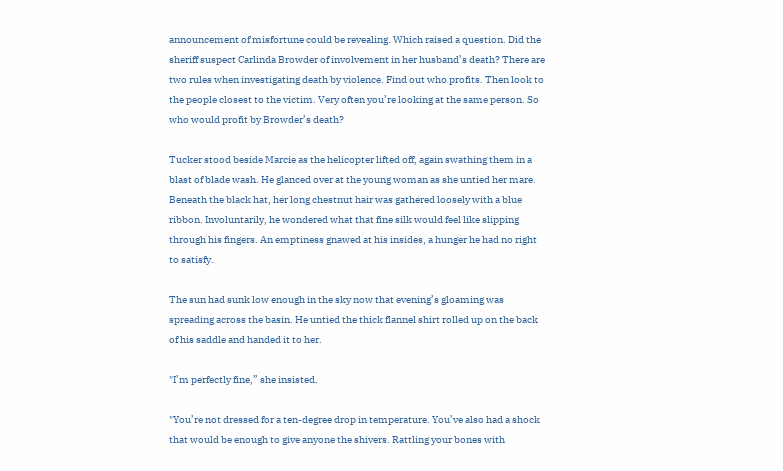announcement of misfortune could be revealing. Which raised a question. Did the sheriff suspect Carlinda Browder of involvement in her husband’s death? There are two rules when investigating death by violence. Find out who profits. Then look to the people closest to the victim. Very often you’re looking at the same person. So who would profit by Browder’s death?

Tucker stood beside Marcie as the helicopter lifted off, again swathing them in a blast of blade wash. He glanced over at the young woman as she untied her mare. Beneath the black hat, her long chestnut hair was gathered loosely with a blue ribbon. Involuntarily, he wondered what that fine silk would feel like slipping through his fingers. An emptiness gnawed at his insides, a hunger he had no right to satisfy.

The sun had sunk low enough in the sky now that evening’s gloaming was spreading across the basin. He untied the thick flannel shirt rolled up on the back of his saddle and handed it to her.

"I’m perfectly fine,” she insisted.

"You’re not dressed for a ten-degree drop in temperature. You’ve also had a shock that would be enough to give anyone the shivers. Rattling your bones with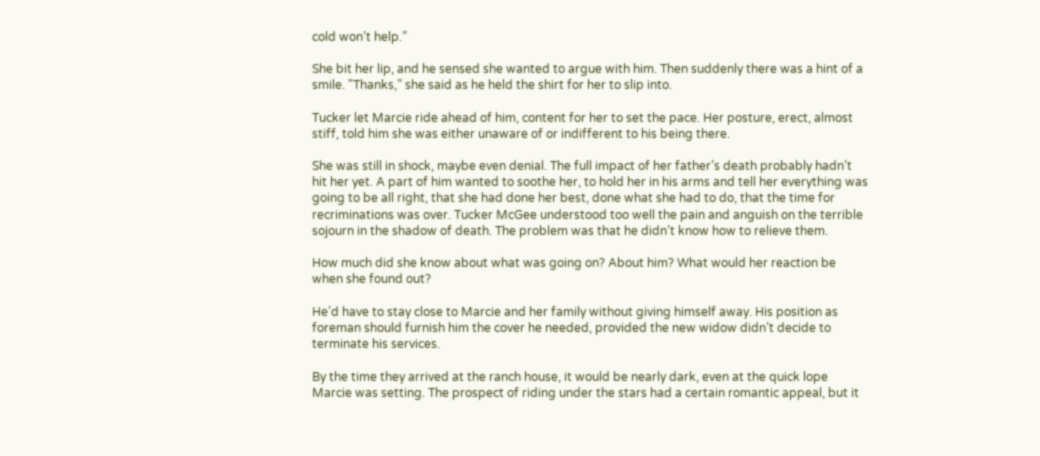cold won’t help.”

She bit her lip, and he sensed she wanted to argue with him. Then suddenly there was a hint of a smile. "Thanks,” she said as he held the shirt for her to slip into.

Tucker let Marcie ride ahead of him, content for her to set the pace. Her posture, erect, almost stiff, told him she was either unaware of or indifferent to his being there.

She was still in shock, maybe even denial. The full impact of her father’s death probably hadn’t hit her yet. A part of him wanted to soothe her, to hold her in his arms and tell her everything was going to be all right, that she had done her best, done what she had to do, that the time for recriminations was over. Tucker McGee understood too well the pain and anguish on the terrible sojourn in the shadow of death. The problem was that he didn’t know how to relieve them.

How much did she know about what was going on? About him? What would her reaction be when she found out?

He’d have to stay close to Marcie and her family without giving himself away. His position as foreman should furnish him the cover he needed, provided the new widow didn’t decide to terminate his services.

By the time they arrived at the ranch house, it would be nearly dark, even at the quick lope Marcie was setting. The prospect of riding under the stars had a certain romantic appeal, but it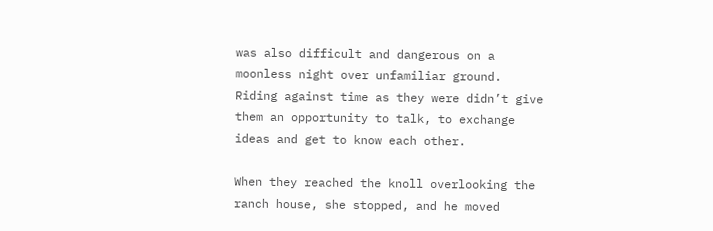was also difficult and dangerous on a moonless night over unfamiliar ground. Riding against time as they were didn’t give them an opportunity to talk, to exchange ideas and get to know each other.

When they reached the knoll overlooking the ranch house, she stopped, and he moved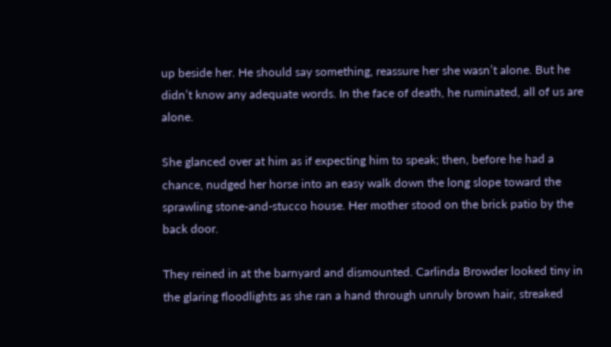up beside her. He should say something, reassure her she wasn’t alone. But he didn’t know any adequate words. In the face of death, he ruminated, all of us are alone.

She glanced over at him as if expecting him to speak; then, before he had a chance, nudged her horse into an easy walk down the long slope toward the sprawling stone-and-stucco house. Her mother stood on the brick patio by the back door.

They reined in at the barnyard and dismounted. Carlinda Browder looked tiny in the glaring floodlights as she ran a hand through unruly brown hair, streaked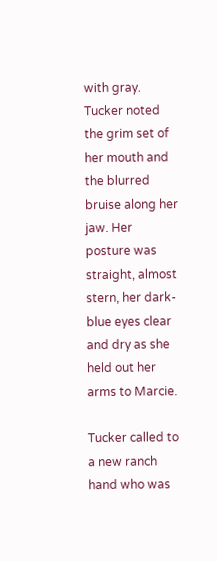with gray. Tucker noted the grim set of her mouth and the blurred bruise along her jaw. Her posture was straight, almost stern, her dark-blue eyes clear and dry as she held out her arms to Marcie.

Tucker called to a new ranch hand who was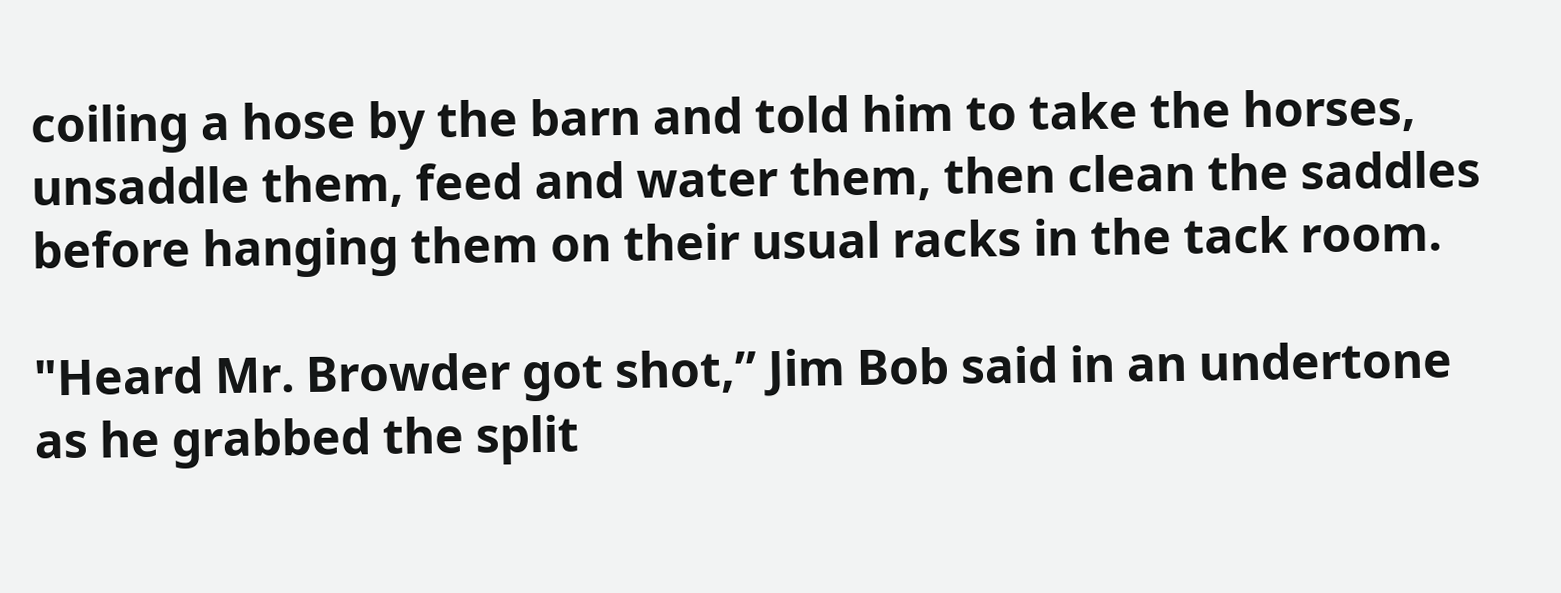coiling a hose by the barn and told him to take the horses, unsaddle them, feed and water them, then clean the saddles before hanging them on their usual racks in the tack room.

"Heard Mr. Browder got shot,” Jim Bob said in an undertone as he grabbed the split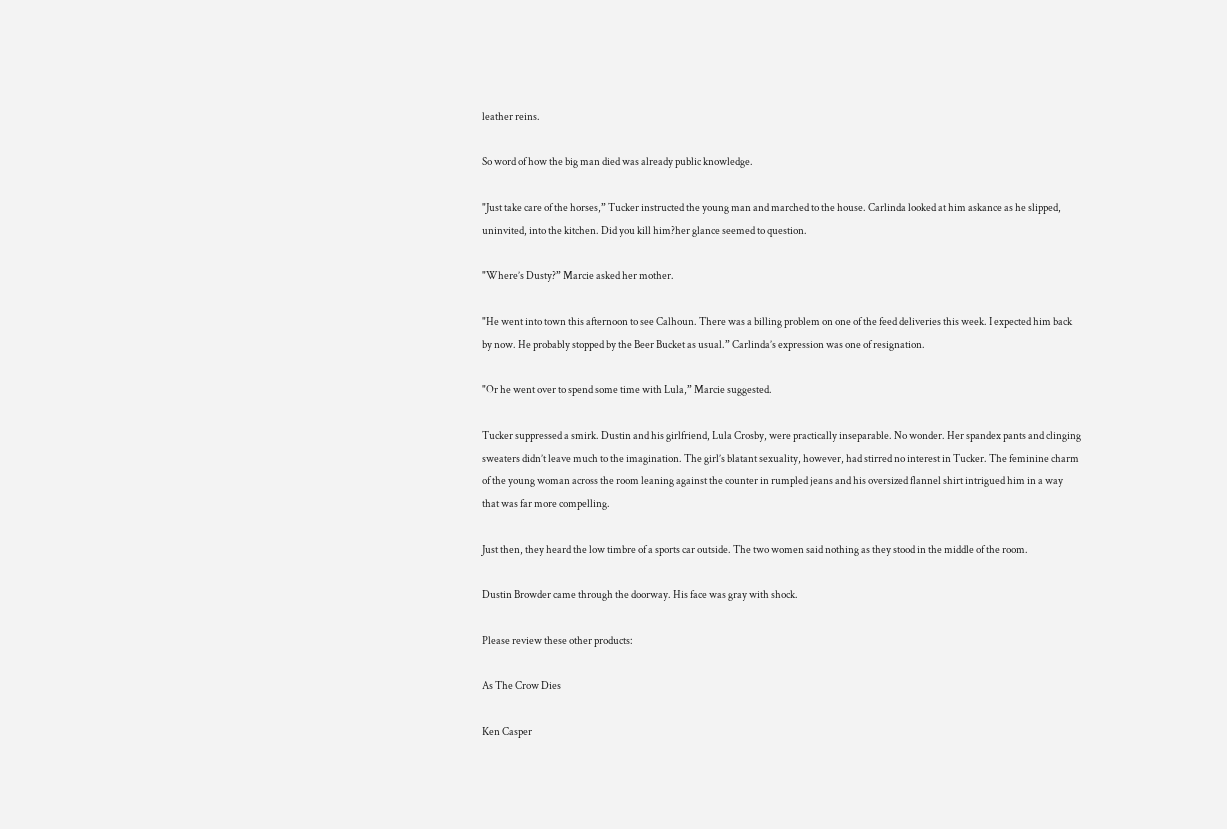leather reins.

So word of how the big man died was already public knowledge.

"Just take care of the horses,” Tucker instructed the young man and marched to the house. Carlinda looked at him askance as he slipped, uninvited, into the kitchen. Did you kill him?her glance seemed to question.

"Where’s Dusty?” Marcie asked her mother.

"He went into town this afternoon to see Calhoun. There was a billing problem on one of the feed deliveries this week. I expected him back by now. He probably stopped by the Beer Bucket as usual.” Carlinda’s expression was one of resignation.

"Or he went over to spend some time with Lula,” Marcie suggested.

Tucker suppressed a smirk. Dustin and his girlfriend, Lula Crosby, were practically inseparable. No wonder. Her spandex pants and clinging sweaters didn’t leave much to the imagination. The girl’s blatant sexuality, however, had stirred no interest in Tucker. The feminine charm of the young woman across the room leaning against the counter in rumpled jeans and his oversized flannel shirt intrigued him in a way that was far more compelling.

Just then, they heard the low timbre of a sports car outside. The two women said nothing as they stood in the middle of the room.

Dustin Browder came through the doorway. His face was gray with shock.

Please review these other products:

As The Crow Dies

Ken Casper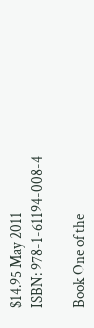$14.95 May 2011
ISBN: 978-1-61194-008-4

Book One of the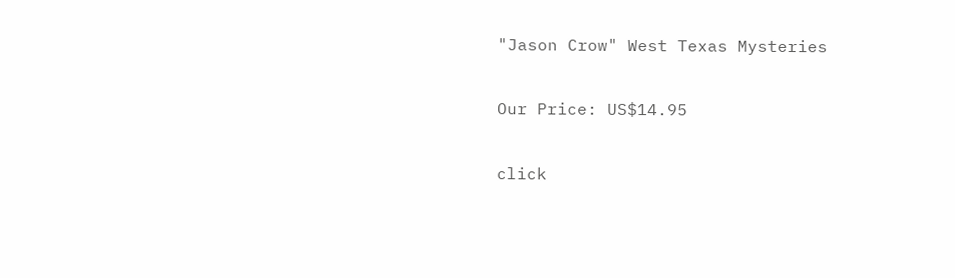"Jason Crow" West Texas Mysteries

Our Price: US$14.95

click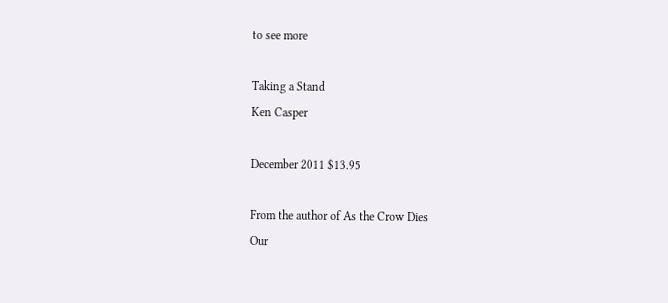to see more

Taking a Stand
Ken Casper

December 2011 $13.95

From the author of As the Crow Dies
Our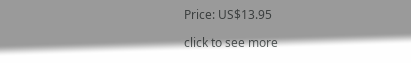Price: US$13.95

click to see more